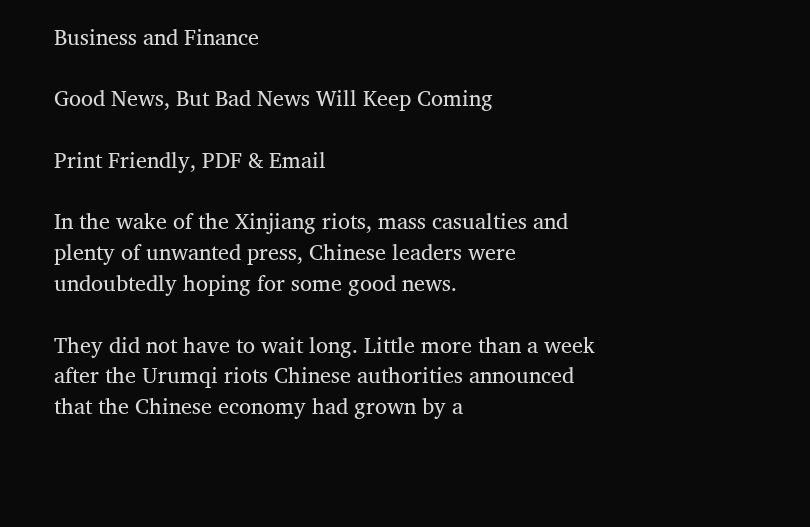Business and Finance

Good News, But Bad News Will Keep Coming

Print Friendly, PDF & Email

In the wake of the Xinjiang riots, mass casualties and plenty of unwanted press, Chinese leaders were undoubtedly hoping for some good news.

They did not have to wait long. Little more than a week after the Urumqi riots Chinese authorities announced that the Chinese economy had grown by a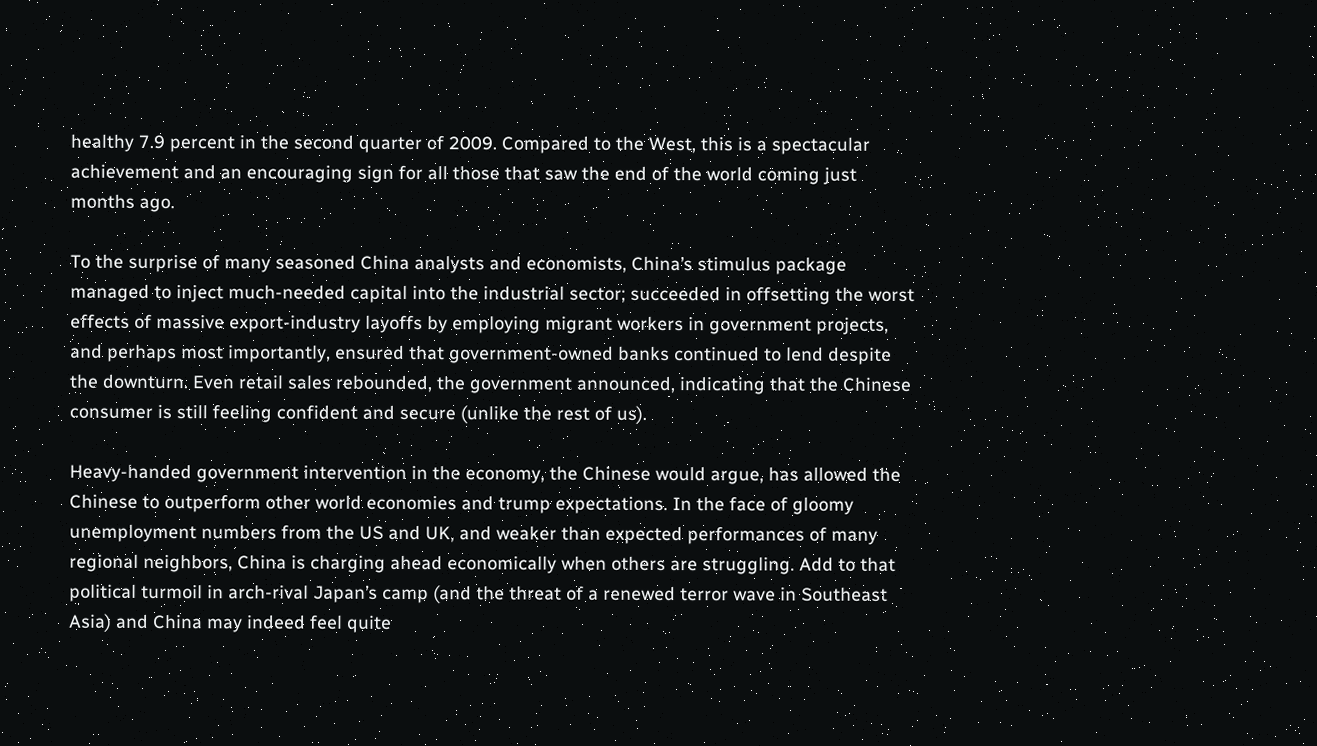healthy 7.9 percent in the second quarter of 2009. Compared to the West, this is a spectacular achievement and an encouraging sign for all those that saw the end of the world coming just months ago.

To the surprise of many seasoned China analysts and economists, China’s stimulus package managed to inject much-needed capital into the industrial sector; succeeded in offsetting the worst effects of massive export-industry layoffs by employing migrant workers in government projects, and perhaps most importantly, ensured that government-owned banks continued to lend despite the downturn. Even retail sales rebounded, the government announced, indicating that the Chinese consumer is still feeling confident and secure (unlike the rest of us).

Heavy-handed government intervention in the economy, the Chinese would argue, has allowed the Chinese to outperform other world economies and trump expectations. In the face of gloomy unemployment numbers from the US and UK, and weaker than expected performances of many regional neighbors, China is charging ahead economically when others are struggling. Add to that political turmoil in arch-rival Japan’s camp (and the threat of a renewed terror wave in Southeast Asia) and China may indeed feel quite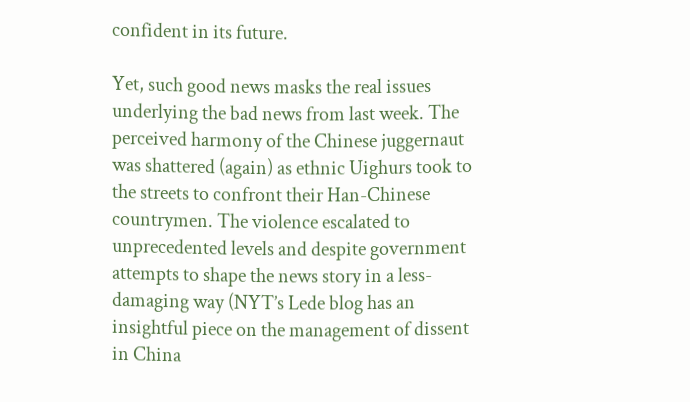confident in its future.

Yet, such good news masks the real issues underlying the bad news from last week. The perceived harmony of the Chinese juggernaut was shattered (again) as ethnic Uighurs took to the streets to confront their Han-Chinese countrymen. The violence escalated to unprecedented levels and despite government attempts to shape the news story in a less-damaging way (NYT’s Lede blog has an insightful piece on the management of dissent in China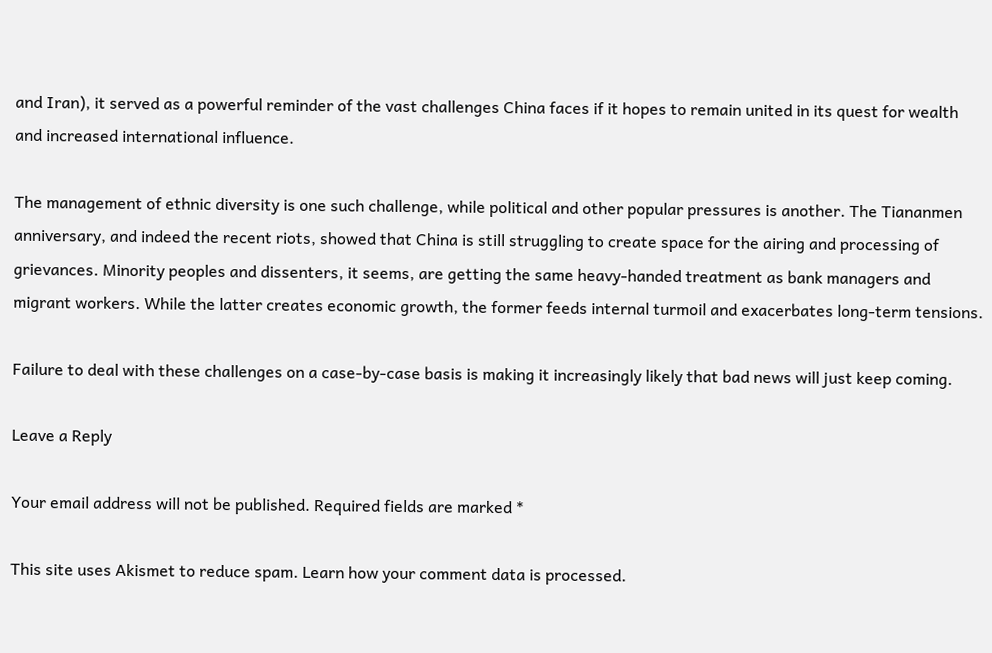and Iran), it served as a powerful reminder of the vast challenges China faces if it hopes to remain united in its quest for wealth and increased international influence.

The management of ethnic diversity is one such challenge, while political and other popular pressures is another. The Tiananmen anniversary, and indeed the recent riots, showed that China is still struggling to create space for the airing and processing of grievances. Minority peoples and dissenters, it seems, are getting the same heavy-handed treatment as bank managers and migrant workers. While the latter creates economic growth, the former feeds internal turmoil and exacerbates long-term tensions.

Failure to deal with these challenges on a case-by-case basis is making it increasingly likely that bad news will just keep coming.

Leave a Reply

Your email address will not be published. Required fields are marked *

This site uses Akismet to reduce spam. Learn how your comment data is processed.